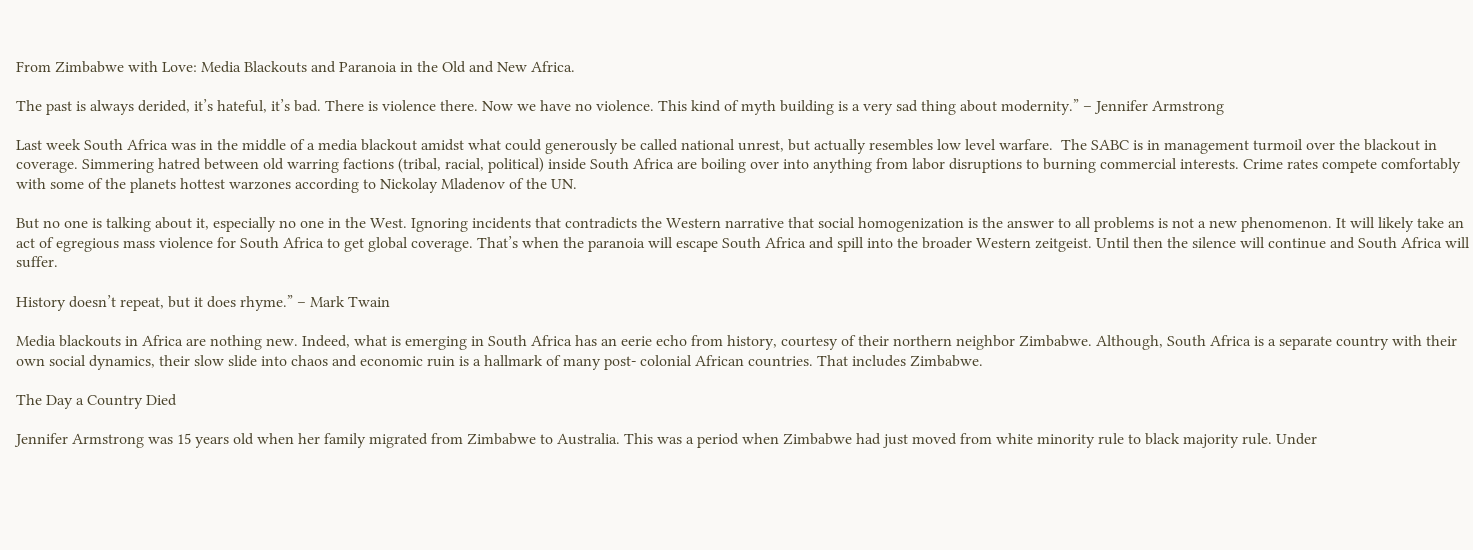From Zimbabwe with Love: Media Blackouts and Paranoia in the Old and New Africa.

The past is always derided, it’s hateful, it’s bad. There is violence there. Now we have no violence. This kind of myth building is a very sad thing about modernity.” – Jennifer Armstrong

Last week South Africa was in the middle of a media blackout amidst what could generously be called national unrest, but actually resembles low level warfare.  The SABC is in management turmoil over the blackout in coverage. Simmering hatred between old warring factions (tribal, racial, political) inside South Africa are boiling over into anything from labor disruptions to burning commercial interests. Crime rates compete comfortably with some of the planets hottest warzones according to Nickolay Mladenov of the UN.

But no one is talking about it, especially no one in the West. Ignoring incidents that contradicts the Western narrative that social homogenization is the answer to all problems is not a new phenomenon. It will likely take an act of egregious mass violence for South Africa to get global coverage. That’s when the paranoia will escape South Africa and spill into the broader Western zeitgeist. Until then the silence will continue and South Africa will suffer.

History doesn’t repeat, but it does rhyme.” – Mark Twain

Media blackouts in Africa are nothing new. Indeed, what is emerging in South Africa has an eerie echo from history, courtesy of their northern neighbor Zimbabwe. Although, South Africa is a separate country with their own social dynamics, their slow slide into chaos and economic ruin is a hallmark of many post- colonial African countries. That includes Zimbabwe.

The Day a Country Died

Jennifer Armstrong was 15 years old when her family migrated from Zimbabwe to Australia. This was a period when Zimbabwe had just moved from white minority rule to black majority rule. Under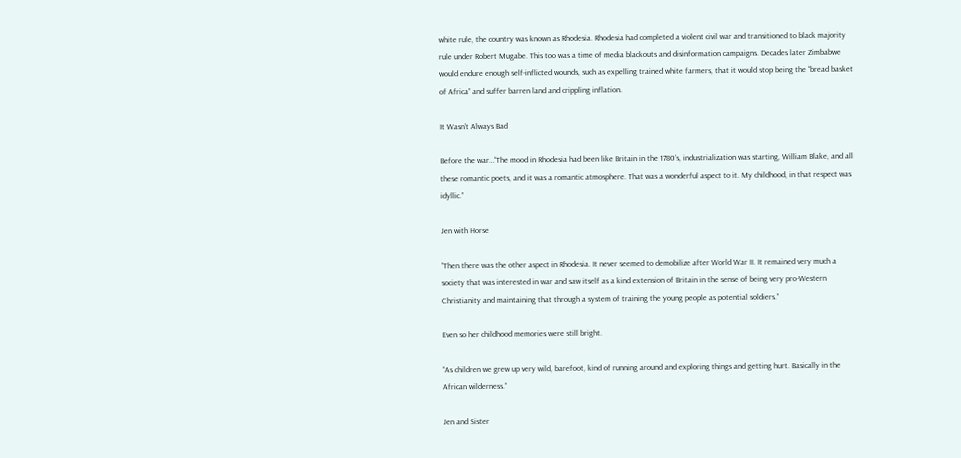white rule, the country was known as Rhodesia. Rhodesia had completed a violent civil war and transitioned to black majority rule under Robert Mugabe. This too was a time of media blackouts and disinformation campaigns. Decades later Zimbabwe would endure enough self-inflicted wounds, such as expelling trained white farmers, that it would stop being the “bread basket of Africa” and suffer barren land and crippling inflation.

It Wasn’t Always Bad

Before the war…“The mood in Rhodesia had been like Britain in the 1780’s, industrialization was starting, William Blake, and all these romantic poets, and it was a romantic atmosphere. That was a wonderful aspect to it. My childhood, in that respect was idyllic.”

Jen with Horse

“Then there was the other aspect in Rhodesia. It never seemed to demobilize after World War II. It remained very much a society that was interested in war and saw itself as a kind extension of Britain in the sense of being very pro-Western Christianity and maintaining that through a system of training the young people as potential soldiers.”

Even so her childhood memories were still bright.

“As children we grew up very wild, barefoot, kind of running around and exploring things and getting hurt. Basically in the African wilderness.”

Jen and Sister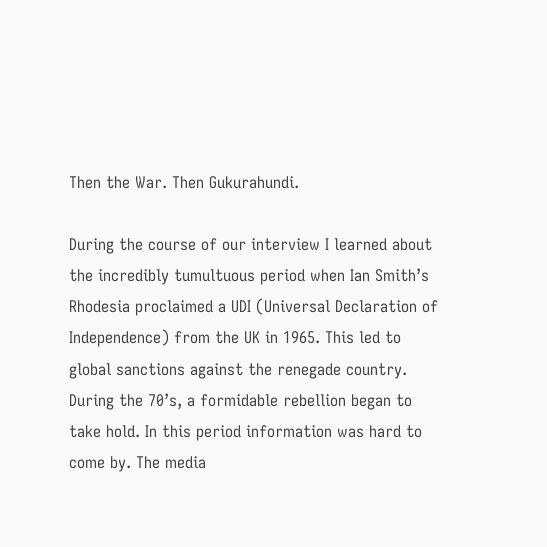Then the War. Then Gukurahundi.

During the course of our interview I learned about the incredibly tumultuous period when Ian Smith’s Rhodesia proclaimed a UDI (Universal Declaration of Independence) from the UK in 1965. This led to global sanctions against the renegade country. During the 70’s, a formidable rebellion began to take hold. In this period information was hard to come by. The media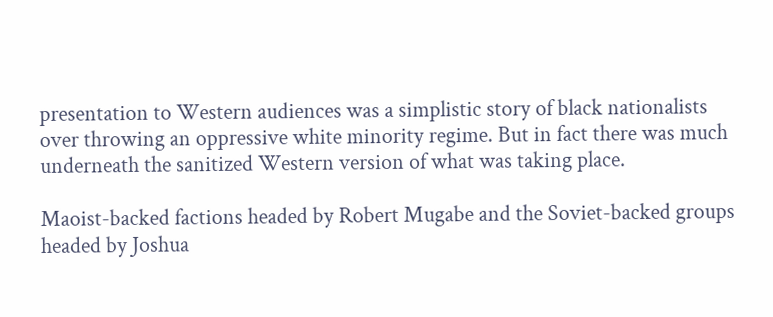presentation to Western audiences was a simplistic story of black nationalists over throwing an oppressive white minority regime. But in fact there was much underneath the sanitized Western version of what was taking place.

Maoist-backed factions headed by Robert Mugabe and the Soviet-backed groups headed by Joshua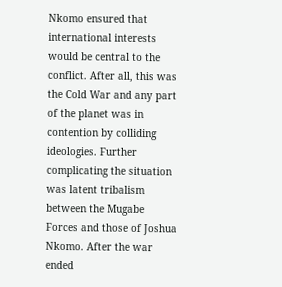Nkomo ensured that international interests would be central to the conflict. After all, this was the Cold War and any part of the planet was in contention by colliding ideologies. Further complicating the situation was latent tribalism between the Mugabe Forces and those of Joshua Nkomo. After the war ended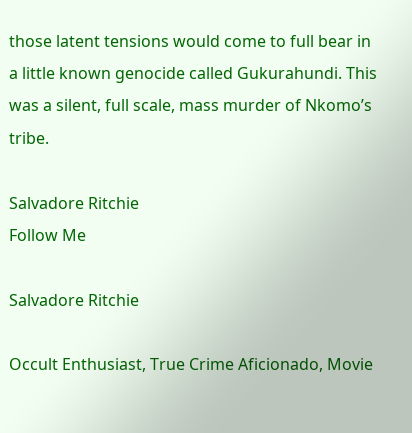those latent tensions would come to full bear in a little known genocide called Gukurahundi. This was a silent, full scale, mass murder of Nkomo’s tribe.

Salvadore Ritchie
Follow Me

Salvadore Ritchie

Occult Enthusiast, True Crime Aficionado, Movie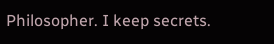Philosopher. I keep secrets.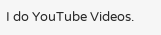I do YouTube Videos.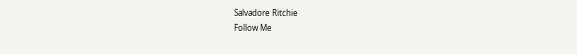Salvadore Ritchie
Follow Me